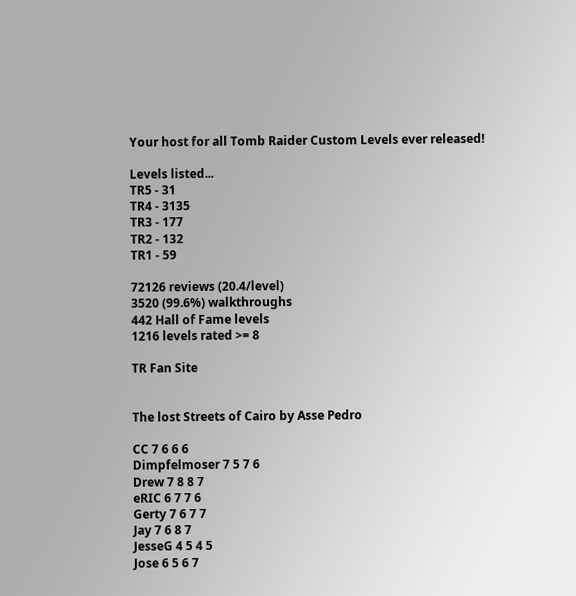Your host for all Tomb Raider Custom Levels ever released!

Levels listed...
TR5 - 31
TR4 - 3135
TR3 - 177
TR2 - 132
TR1 - 59

72126 reviews (20.4/level)
3520 (99.6%) walkthroughs
442 Hall of Fame levels
1216 levels rated >= 8

TR Fan Site


The lost Streets of Cairo by Asse Pedro

CC 7 6 6 6
Dimpfelmoser 7 5 7 6
Drew 7 8 8 7
eRIC 6 7 7 6
Gerty 7 6 7 7
Jay 7 6 8 7
JesseG 4 5 4 5
Jose 6 5 6 7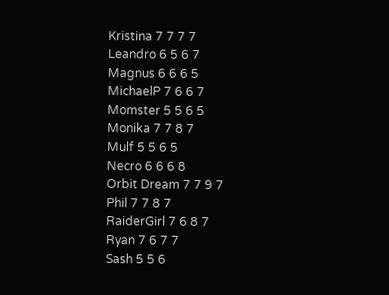Kristina 7 7 7 7
Leandro 6 5 6 7
Magnus 6 6 6 5
MichaelP 7 6 6 7
Momster 5 5 6 5
Monika 7 7 8 7
Mulf 5 5 6 5
Necro 6 6 6 8
Orbit Dream 7 7 9 7
Phil 7 7 8 7
RaiderGirl 7 6 8 7
Ryan 7 6 7 7
Sash 5 5 6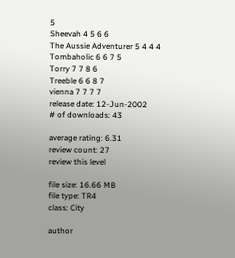5
Sheevah 4 5 6 6
The Aussie Adventurer 5 4 4 4
Tombaholic 6 6 7 5
Torry 7 7 8 6
Treeble 6 6 8 7
vienna 7 7 7 7
release date: 12-Jun-2002
# of downloads: 43

average rating: 6.31
review count: 27
review this level

file size: 16.66 MB
file type: TR4
class: City

author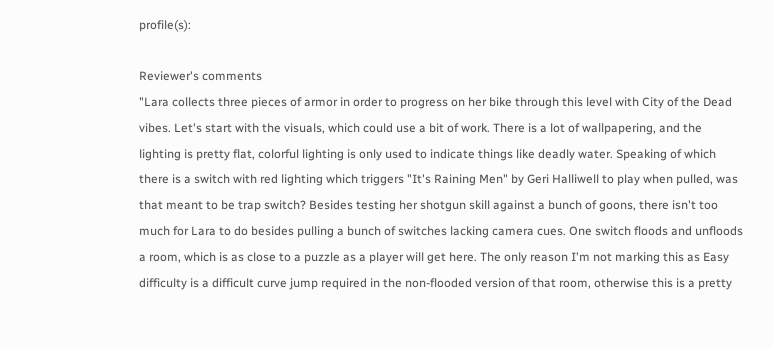profile(s):

Reviewer's comments
"Lara collects three pieces of armor in order to progress on her bike through this level with City of the Dead vibes. Let's start with the visuals, which could use a bit of work. There is a lot of wallpapering, and the lighting is pretty flat, colorful lighting is only used to indicate things like deadly water. Speaking of which there is a switch with red lighting which triggers "It's Raining Men" by Geri Halliwell to play when pulled, was that meant to be trap switch? Besides testing her shotgun skill against a bunch of goons, there isn't too much for Lara to do besides pulling a bunch of switches lacking camera cues. One switch floods and unfloods a room, which is as close to a puzzle as a player will get here. The only reason I'm not marking this as Easy difficulty is a difficult curve jump required in the non-flooded version of that room, otherwise this is a pretty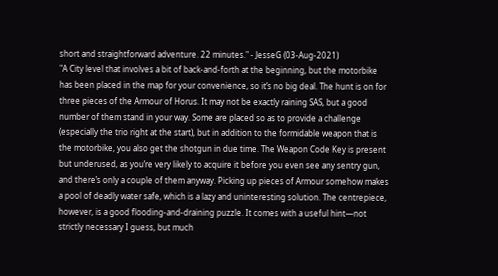short and straightforward adventure. 22 minutes." - JesseG (03-Aug-2021)
"A City level that involves a bit of back-and-forth at the beginning, but the motorbike has been placed in the map for your convenience, so it’s no big deal. The hunt is on for three pieces of the Armour of Horus. It may not be exactly raining SAS, but a good number of them stand in your way. Some are placed so as to provide a challenge (especially the trio right at the start), but in addition to the formidable weapon that is the motorbike, you also get the shotgun in due time. The Weapon Code Key is present but underused, as you’re very likely to acquire it before you even see any sentry gun, and there’s only a couple of them anyway. Picking up pieces of Armour somehow makes a pool of deadly water safe, which is a lazy and uninteresting solution. The centrepiece, however, is a good flooding-and-draining puzzle. It comes with a useful hint—not strictly necessary I guess, but much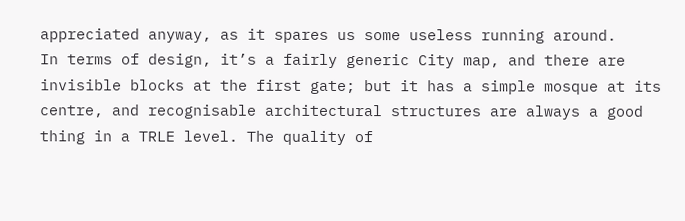appreciated anyway, as it spares us some useless running around.
In terms of design, it’s a fairly generic City map, and there are invisible blocks at the first gate; but it has a simple mosque at its centre, and recognisable architectural structures are always a good thing in a TRLE level. The quality of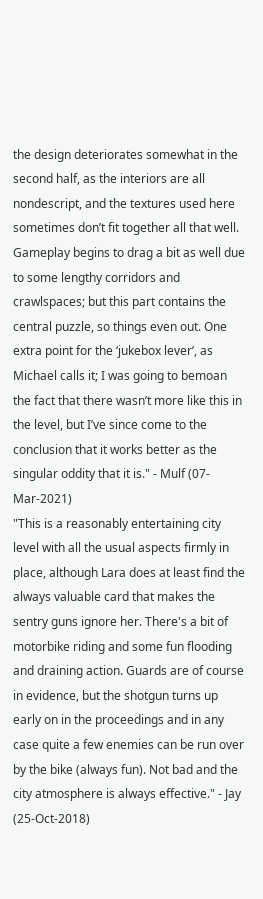the design deteriorates somewhat in the second half, as the interiors are all nondescript, and the textures used here sometimes don’t fit together all that well. Gameplay begins to drag a bit as well due to some lengthy corridors and crawlspaces; but this part contains the central puzzle, so things even out. One extra point for the ‘jukebox lever’, as Michael calls it; I was going to bemoan the fact that there wasn’t more like this in the level, but I’ve since come to the conclusion that it works better as the singular oddity that it is." - Mulf (07-Mar-2021)
"This is a reasonably entertaining city level with all the usual aspects firmly in place, although Lara does at least find the always valuable card that makes the sentry guns ignore her. There's a bit of motorbike riding and some fun flooding and draining action. Guards are of course in evidence, but the shotgun turns up early on in the proceedings and in any case quite a few enemies can be run over by the bike (always fun). Not bad and the city atmosphere is always effective." - Jay (25-Oct-2018)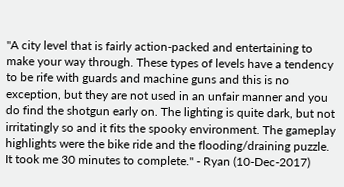"A city level that is fairly action-packed and entertaining to make your way through. These types of levels have a tendency to be rife with guards and machine guns and this is no exception, but they are not used in an unfair manner and you do find the shotgun early on. The lighting is quite dark, but not irritatingly so and it fits the spooky environment. The gameplay highlights were the bike ride and the flooding/draining puzzle. It took me 30 minutes to complete." - Ryan (10-Dec-2017)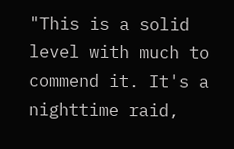"This is a solid level with much to commend it. It's a nighttime raid,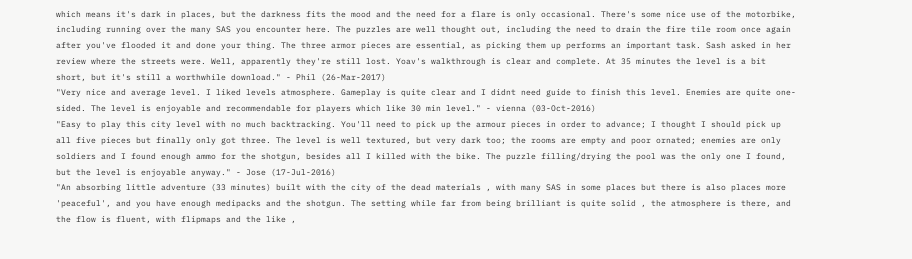which means it's dark in places, but the darkness fits the mood and the need for a flare is only occasional. There's some nice use of the motorbike, including running over the many SAS you encounter here. The puzzles are well thought out, including the need to drain the fire tile room once again after you've flooded it and done your thing. The three armor pieces are essential, as picking them up performs an important task. Sash asked in her review where the streets were. Well, apparently they're still lost. Yoav's walkthrough is clear and complete. At 35 minutes the level is a bit short, but it's still a worthwhile download." - Phil (26-Mar-2017)
"Very nice and average level. I liked levels atmosphere. Gameplay is quite clear and I didnt need guide to finish this level. Enemies are quite one-sided. The level is enjoyable and recommendable for players which like 30 min level." - vienna (03-Oct-2016)
"Easy to play this city level with no much backtracking. You'll need to pick up the armour pieces in order to advance; I thought I should pick up all five pieces but finally only got three. The level is well textured, but very dark too; the rooms are empty and poor ornated; enemies are only soldiers and I found enough ammo for the shotgun, besides all I killed with the bike. The puzzle filling/drying the pool was the only one I found, but the level is enjoyable anyway." - Jose (17-Jul-2016)
"An absorbing little adventure (33 minutes) built with the city of the dead materials , with many SAS in some places but there is also places more 'peaceful', and you have enough medipacks and the shotgun. The setting while far from being brilliant is quite solid , the atmosphere is there, and the flow is fluent, with flipmaps and the like ,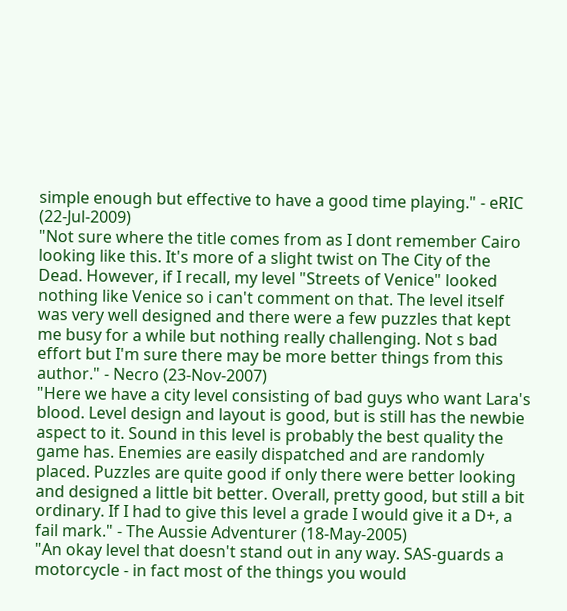simple enough but effective to have a good time playing." - eRIC (22-Jul-2009)
"Not sure where the title comes from as I dont remember Cairo looking like this. It's more of a slight twist on The City of the Dead. However, if I recall, my level "Streets of Venice" looked nothing like Venice so i can't comment on that. The level itself was very well designed and there were a few puzzles that kept me busy for a while but nothing really challenging. Not s bad effort but I'm sure there may be more better things from this author." - Necro (23-Nov-2007)
"Here we have a city level consisting of bad guys who want Lara's blood. Level design and layout is good, but is still has the newbie aspect to it. Sound in this level is probably the best quality the game has. Enemies are easily dispatched and are randomly placed. Puzzles are quite good if only there were better looking and designed a little bit better. Overall, pretty good, but still a bit ordinary. If I had to give this level a grade I would give it a D+, a fail mark." - The Aussie Adventurer (18-May-2005)
"An okay level that doesn't stand out in any way. SAS-guards a motorcycle - in fact most of the things you would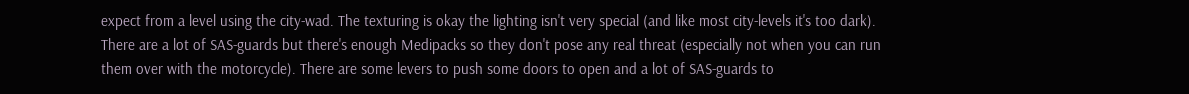expect from a level using the city-wad. The texturing is okay the lighting isn't very special (and like most city-levels it's too dark). There are a lot of SAS-guards but there's enough Medipacks so they don't pose any real threat (especially not when you can run them over with the motorcycle). There are some levers to push some doors to open and a lot of SAS-guards to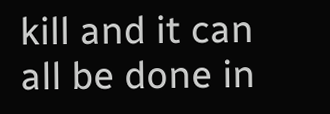kill and it can all be done in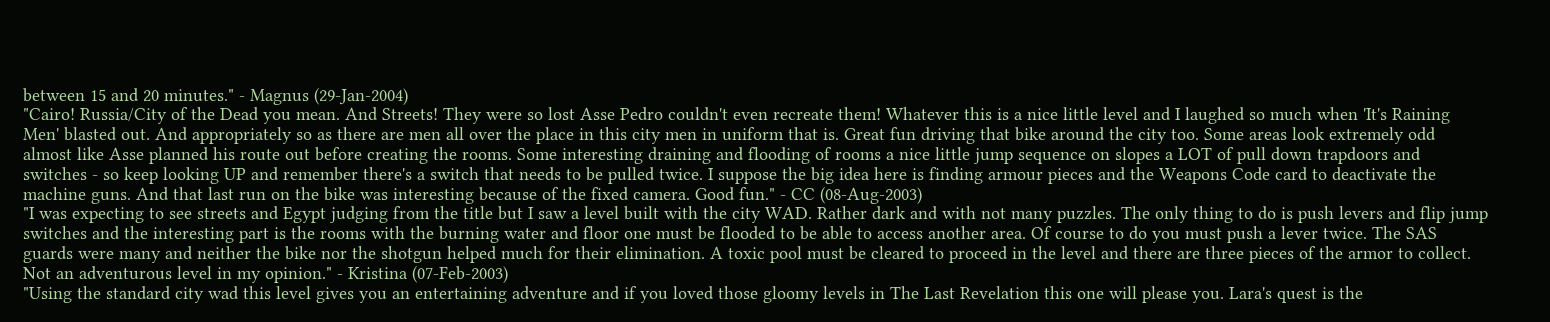between 15 and 20 minutes." - Magnus (29-Jan-2004)
"Cairo! Russia/City of the Dead you mean. And Streets! They were so lost Asse Pedro couldn't even recreate them! Whatever this is a nice little level and I laughed so much when 'It's Raining Men' blasted out. And appropriately so as there are men all over the place in this city men in uniform that is. Great fun driving that bike around the city too. Some areas look extremely odd almost like Asse planned his route out before creating the rooms. Some interesting draining and flooding of rooms a nice little jump sequence on slopes a LOT of pull down trapdoors and switches - so keep looking UP and remember there's a switch that needs to be pulled twice. I suppose the big idea here is finding armour pieces and the Weapons Code card to deactivate the machine guns. And that last run on the bike was interesting because of the fixed camera. Good fun." - CC (08-Aug-2003)
"I was expecting to see streets and Egypt judging from the title but I saw a level built with the city WAD. Rather dark and with not many puzzles. The only thing to do is push levers and flip jump switches and the interesting part is the rooms with the burning water and floor one must be flooded to be able to access another area. Of course to do you must push a lever twice. The SAS guards were many and neither the bike nor the shotgun helped much for their elimination. A toxic pool must be cleared to proceed in the level and there are three pieces of the armor to collect. Not an adventurous level in my opinion." - Kristina (07-Feb-2003)
"Using the standard city wad this level gives you an entertaining adventure and if you loved those gloomy levels in The Last Revelation this one will please you. Lara's quest is the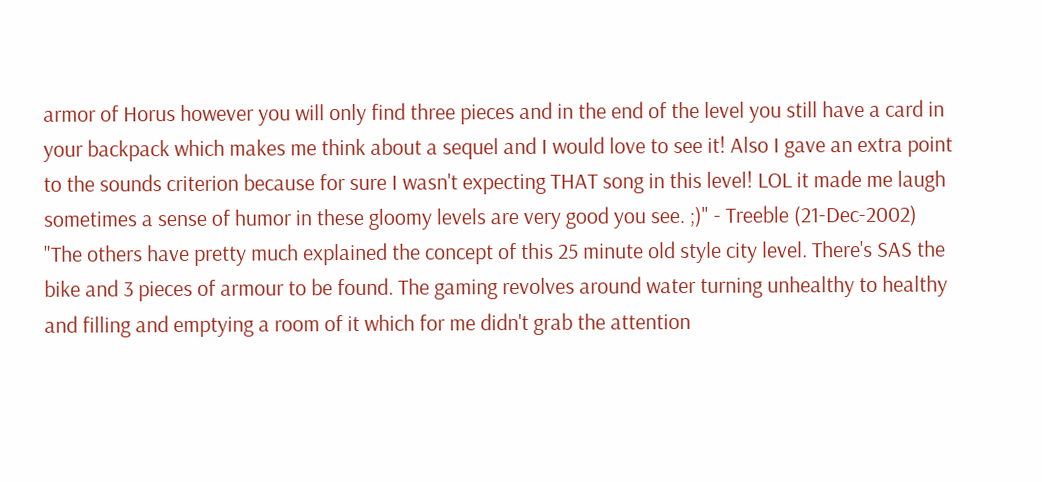armor of Horus however you will only find three pieces and in the end of the level you still have a card in your backpack which makes me think about a sequel and I would love to see it! Also I gave an extra point to the sounds criterion because for sure I wasn't expecting THAT song in this level! LOL it made me laugh sometimes a sense of humor in these gloomy levels are very good you see. ;)" - Treeble (21-Dec-2002)
"The others have pretty much explained the concept of this 25 minute old style city level. There's SAS the bike and 3 pieces of armour to be found. The gaming revolves around water turning unhealthy to healthy and filling and emptying a room of it which for me didn't grab the attention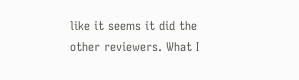like it seems it did the other reviewers. What I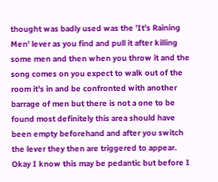thought was badly used was the 'It's Raining Men' lever as you find and pull it after killing some men and then when you throw it and the song comes on you expect to walk out of the room it's in and be confronted with another barrage of men but there is not a one to be found most definitely this area should have been empty beforehand and after you switch the lever they then are triggered to appear. Okay I know this may be pedantic but before I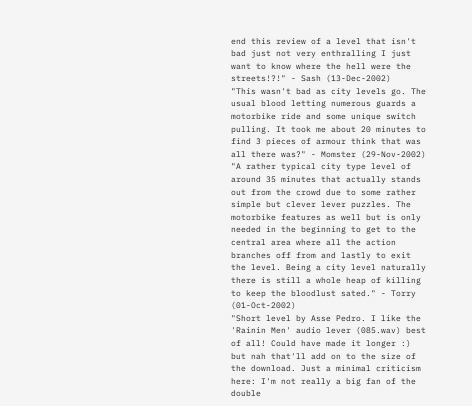end this review of a level that isn't bad just not very enthralling I just want to know where the hell were the streets!?!" - Sash (13-Dec-2002)
"This wasn't bad as city levels go. The usual blood letting numerous guards a motorbike ride and some unique switch pulling. It took me about 20 minutes to find 3 pieces of armour think that was all there was?" - Momster (29-Nov-2002)
"A rather typical city type level of around 35 minutes that actually stands out from the crowd due to some rather simple but clever lever puzzles. The motorbike features as well but is only needed in the beginning to get to the central area where all the action branches off from and lastly to exit the level. Being a city level naturally there is still a whole heap of killing to keep the bloodlust sated." - Torry (01-Oct-2002)
"Short level by Asse Pedro. I like the 'Rainin Men' audio lever (085.wav) best of all! Could have made it longer :) but nah that'll add on to the size of the download. Just a minimal criticism here: I'm not really a big fan of the double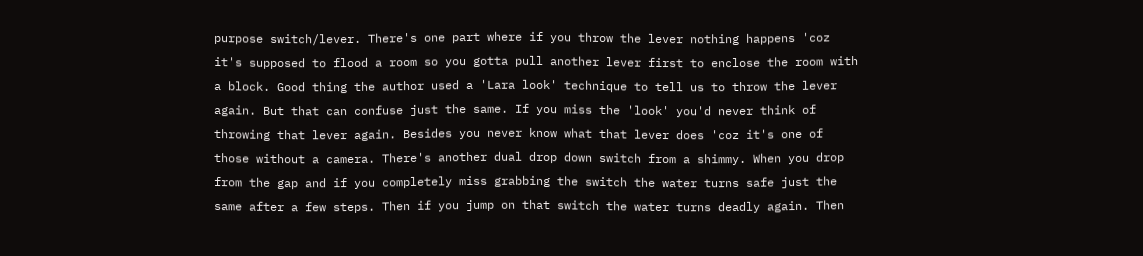purpose switch/lever. There's one part where if you throw the lever nothing happens 'coz it's supposed to flood a room so you gotta pull another lever first to enclose the room with a block. Good thing the author used a 'Lara look' technique to tell us to throw the lever again. But that can confuse just the same. If you miss the 'look' you'd never think of throwing that lever again. Besides you never know what that lever does 'coz it's one of those without a camera. There's another dual drop down switch from a shimmy. When you drop from the gap and if you completely miss grabbing the switch the water turns safe just the same after a few steps. Then if you jump on that switch the water turns deadly again. Then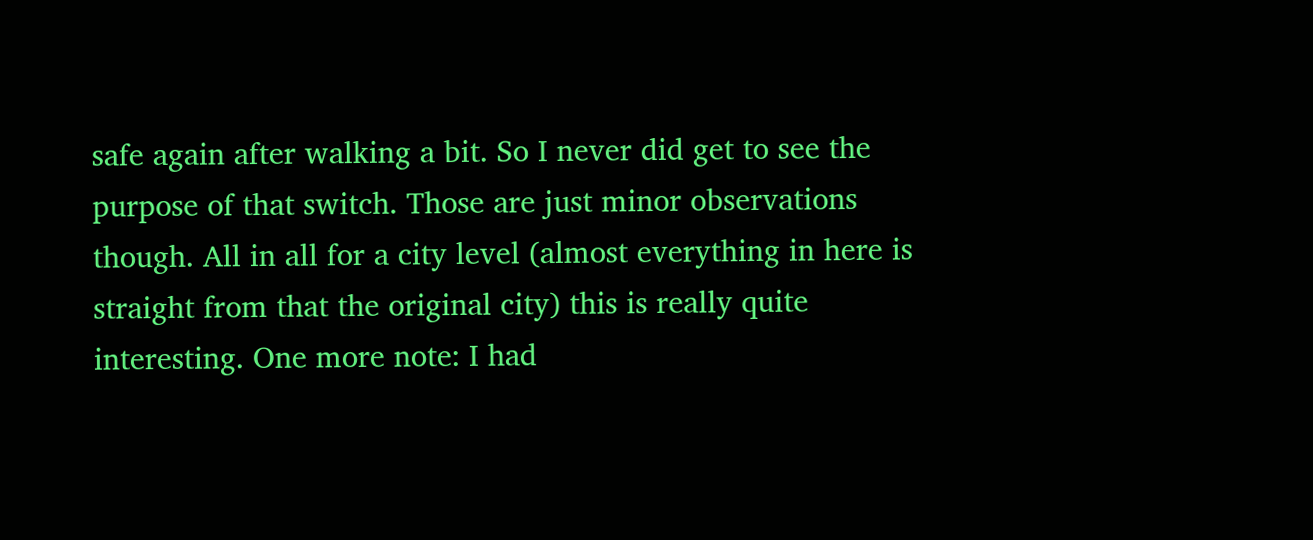safe again after walking a bit. So I never did get to see the purpose of that switch. Those are just minor observations though. All in all for a city level (almost everything in here is straight from that the original city) this is really quite interesting. One more note: I had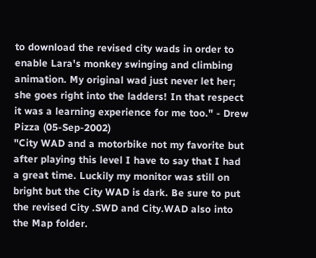to download the revised city wads in order to enable Lara's monkey swinging and climbing animation. My original wad just never let her; she goes right into the ladders! In that respect it was a learning experience for me too." - Drew Pizza (05-Sep-2002)
"City WAD and a motorbike not my favorite but after playing this level I have to say that I had a great time. Luckily my monitor was still on bright but the City WAD is dark. Be sure to put the revised City .SWD and City.WAD also into the Map folder.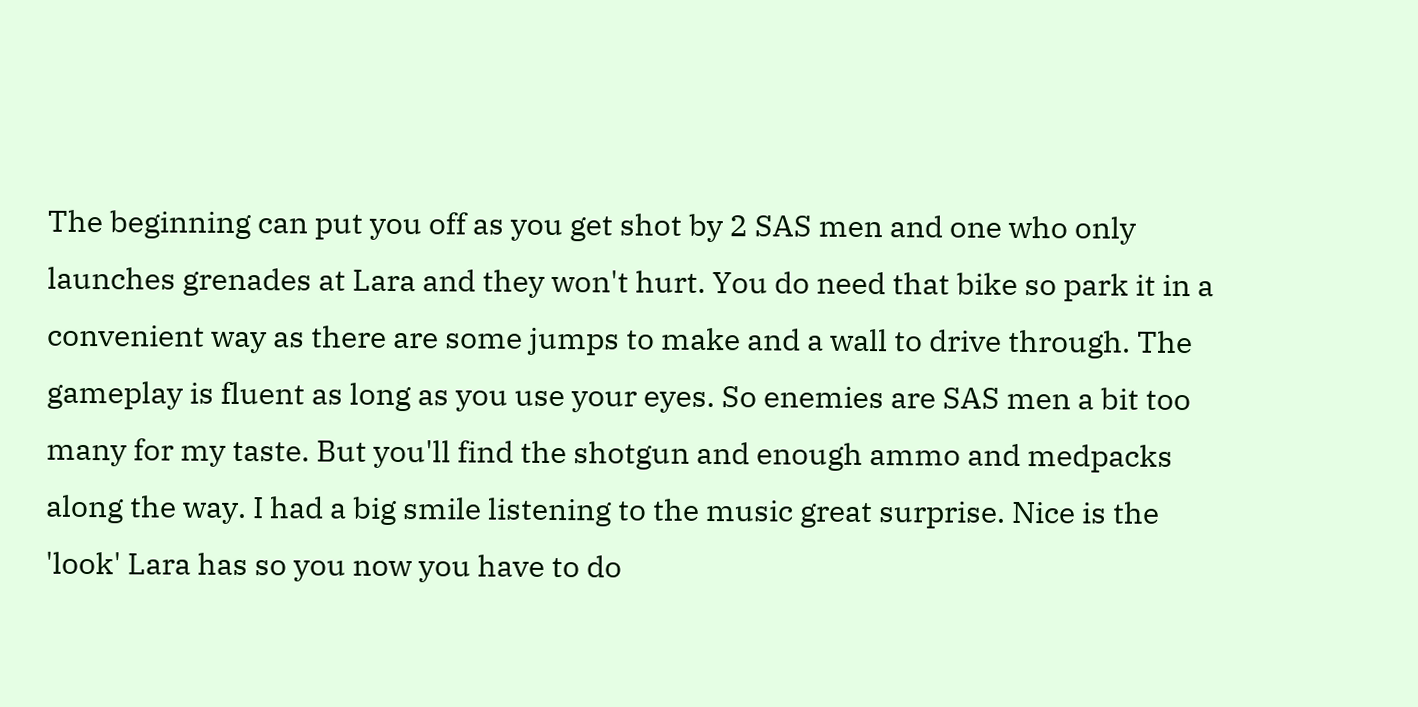The beginning can put you off as you get shot by 2 SAS men and one who only launches grenades at Lara and they won't hurt. You do need that bike so park it in a convenient way as there are some jumps to make and a wall to drive through. The gameplay is fluent as long as you use your eyes. So enemies are SAS men a bit too many for my taste. But you'll find the shotgun and enough ammo and medpacks along the way. I had a big smile listening to the music great surprise. Nice is the 'look' Lara has so you now you have to do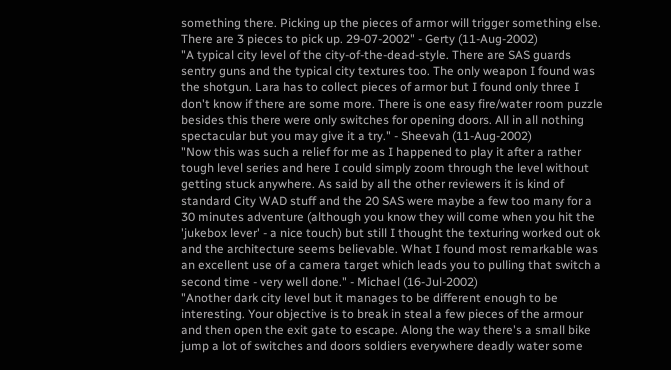something there. Picking up the pieces of armor will trigger something else. There are 3 pieces to pick up. 29-07-2002" - Gerty (11-Aug-2002)
"A typical city level of the city-of-the-dead-style. There are SAS guards sentry guns and the typical city textures too. The only weapon I found was the shotgun. Lara has to collect pieces of armor but I found only three I don't know if there are some more. There is one easy fire/water room puzzle besides this there were only switches for opening doors. All in all nothing spectacular but you may give it a try." - Sheevah (11-Aug-2002)
"Now this was such a relief for me as I happened to play it after a rather tough level series and here I could simply zoom through the level without getting stuck anywhere. As said by all the other reviewers it is kind of standard City WAD stuff and the 20 SAS were maybe a few too many for a 30 minutes adventure (although you know they will come when you hit the 'jukebox lever' - a nice touch) but still I thought the texturing worked out ok and the architecture seems believable. What I found most remarkable was an excellent use of a camera target which leads you to pulling that switch a second time - very well done." - Michael (16-Jul-2002)
"Another dark city level but it manages to be different enough to be interesting. Your objective is to break in steal a few pieces of the armour and then open the exit gate to escape. Along the way there's a small bike jump a lot of switches and doors soldiers everywhere deadly water some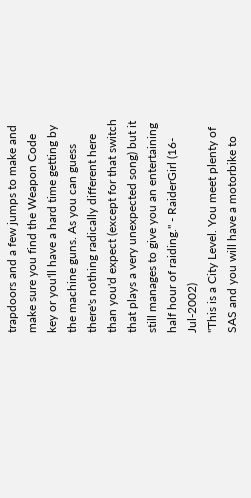trapdoors and a few jumps to make and make sure you find the Weapon Code key or you'll have a hard time getting by the machine guns. As you can guess there's nothing radically different here than you'd expect (except for that switch that plays a very unexpected song) but it still manages to give you an entertaining half hour of raiding." - RaiderGirl (16-Jul-2002)
"This is a City Level. You meet plenty of SAS and you will have a motorbike to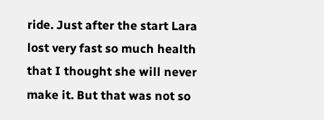ride. Just after the start Lara lost very fast so much health that I thought she will never make it. But that was not so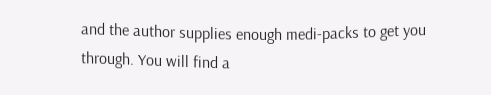and the author supplies enough medi-packs to get you through. You will find a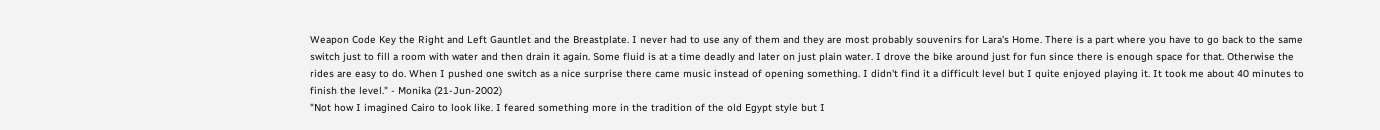Weapon Code Key the Right and Left Gauntlet and the Breastplate. I never had to use any of them and they are most probably souvenirs for Lara's Home. There is a part where you have to go back to the same switch just to fill a room with water and then drain it again. Some fluid is at a time deadly and later on just plain water. I drove the bike around just for fun since there is enough space for that. Otherwise the rides are easy to do. When I pushed one switch as a nice surprise there came music instead of opening something. I didn't find it a difficult level but I quite enjoyed playing it. It took me about 40 minutes to finish the level." - Monika (21-Jun-2002)
"Not how I imagined Cairo to look like. I feared something more in the tradition of the old Egypt style but I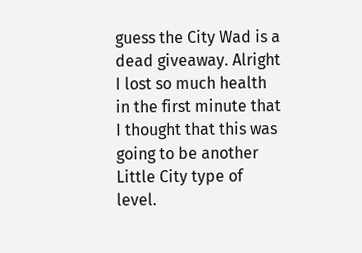guess the City Wad is a dead giveaway. Alright I lost so much health in the first minute that I thought that this was going to be another Little City type of level.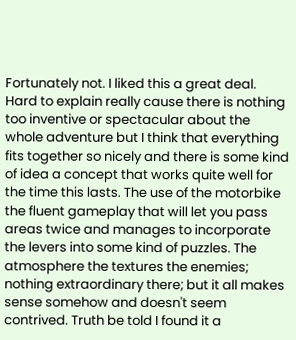Fortunately not. I liked this a great deal. Hard to explain really cause there is nothing too inventive or spectacular about the whole adventure but I think that everything fits together so nicely and there is some kind of idea a concept that works quite well for the time this lasts. The use of the motorbike the fluent gameplay that will let you pass areas twice and manages to incorporate the levers into some kind of puzzles. The atmosphere the textures the enemies; nothing extraordinary there; but it all makes sense somehow and doesn't seem contrived. Truth be told I found it a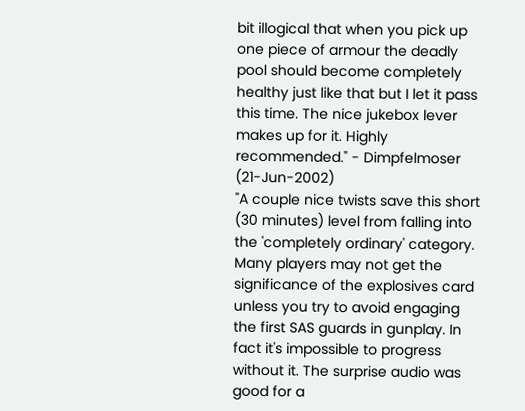bit illogical that when you pick up one piece of armour the deadly pool should become completely healthy just like that but I let it pass this time. The nice jukebox lever makes up for it. Highly recommended." - Dimpfelmoser (21-Jun-2002)
"A couple nice twists save this short (30 minutes) level from falling into the 'completely ordinary' category. Many players may not get the significance of the explosives card unless you try to avoid engaging the first SAS guards in gunplay. In fact it's impossible to progress without it. The surprise audio was good for a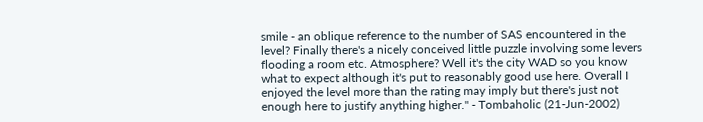smile - an oblique reference to the number of SAS encountered in the level? Finally there's a nicely conceived little puzzle involving some levers flooding a room etc. Atmosphere? Well it's the city WAD so you know what to expect although it's put to reasonably good use here. Overall I enjoyed the level more than the rating may imply but there's just not enough here to justify anything higher." - Tombaholic (21-Jun-2002)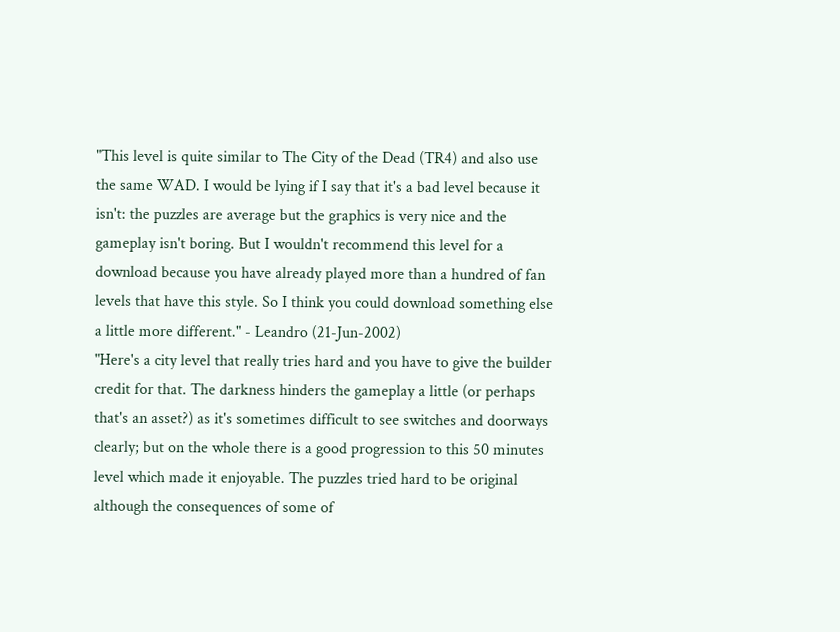"This level is quite similar to The City of the Dead (TR4) and also use the same WAD. I would be lying if I say that it's a bad level because it isn't: the puzzles are average but the graphics is very nice and the gameplay isn't boring. But I wouldn't recommend this level for a download because you have already played more than a hundred of fan levels that have this style. So I think you could download something else a little more different." - Leandro (21-Jun-2002)
"Here's a city level that really tries hard and you have to give the builder credit for that. The darkness hinders the gameplay a little (or perhaps that's an asset?) as it's sometimes difficult to see switches and doorways clearly; but on the whole there is a good progression to this 50 minutes level which made it enjoyable. The puzzles tried hard to be original although the consequences of some of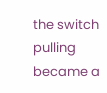the switch pulling became a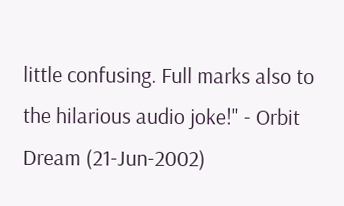little confusing. Full marks also to the hilarious audio joke!" - Orbit Dream (21-Jun-2002)